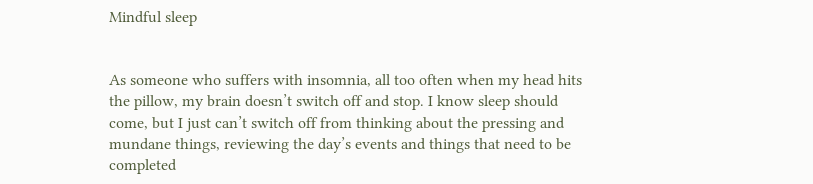Mindful sleep


As someone who suffers with insomnia, all too often when my head hits the pillow, my brain doesn’t switch off and stop. I know sleep should come, but I just can’t switch off from thinking about the pressing and mundane things, reviewing the day’s events and things that need to be completed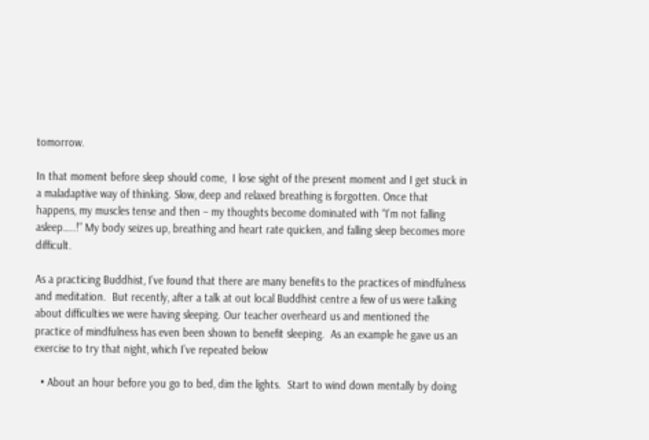tomorrow.

In that moment before sleep should come,  I lose sight of the present moment and I get stuck in a maladaptive way of thinking. Slow, deep and relaxed breathing is forgotten. Once that happens, my muscles tense and then – my thoughts become dominated with “I’m not falling asleep…..!” My body seizes up, breathing and heart rate quicken, and falling sleep becomes more difficult.

As a practicing Buddhist, I’ve found that there are many benefits to the practices of mindfulness and meditation.  But recently, after a talk at out local Buddhist centre a few of us were talking about difficulties we were having sleeping. Our teacher overheard us and mentioned the practice of mindfulness has even been shown to benefit sleeping.  As an example he gave us an exercise to try that night, which I’ve repeated below

  • About an hour before you go to bed, dim the lights.  Start to wind down mentally by doing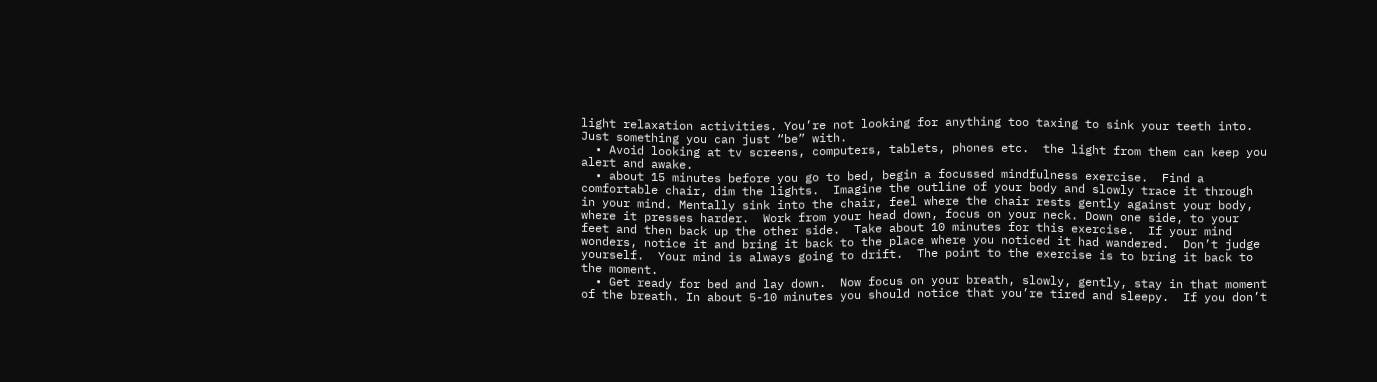light relaxation activities. You’re not looking for anything too taxing to sink your teeth into.  Just something you can just “be” with.
  • Avoid looking at tv screens, computers, tablets, phones etc.  the light from them can keep you alert and awake.
  • about 15 minutes before you go to bed, begin a focussed mindfulness exercise.  Find a comfortable chair, dim the lights.  Imagine the outline of your body and slowly trace it through in your mind. Mentally sink into the chair, feel where the chair rests gently against your body, where it presses harder.  Work from your head down, focus on your neck. Down one side, to your feet and then back up the other side.  Take about 10 minutes for this exercise.  If your mind wonders, notice it and bring it back to the place where you noticed it had wandered.  Don’t judge yourself.  Your mind is always going to drift.  The point to the exercise is to bring it back to the moment.
  • Get ready for bed and lay down.  Now focus on your breath, slowly, gently, stay in that moment of the breath. In about 5-10 minutes you should notice that you’re tired and sleepy.  If you don’t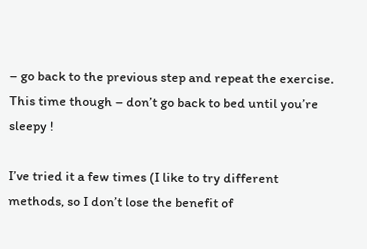– go back to the previous step and repeat the exercise.  This time though – don’t go back to bed until you’re sleepy !

I’ve tried it a few times (I like to try different methods, so I don’t lose the benefit of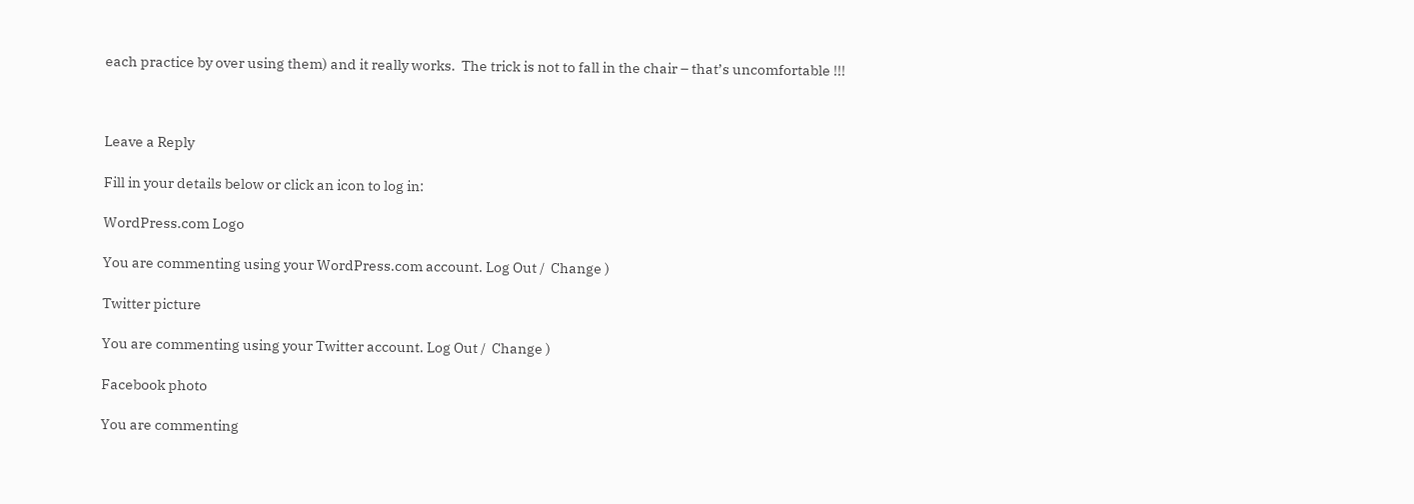each practice by over using them) and it really works.  The trick is not to fall in the chair – that’s uncomfortable !!!



Leave a Reply

Fill in your details below or click an icon to log in:

WordPress.com Logo

You are commenting using your WordPress.com account. Log Out /  Change )

Twitter picture

You are commenting using your Twitter account. Log Out /  Change )

Facebook photo

You are commenting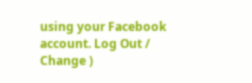using your Facebook account. Log Out /  Change )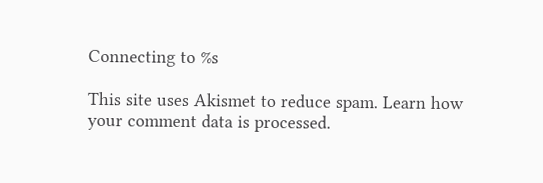Connecting to %s

This site uses Akismet to reduce spam. Learn how your comment data is processed.